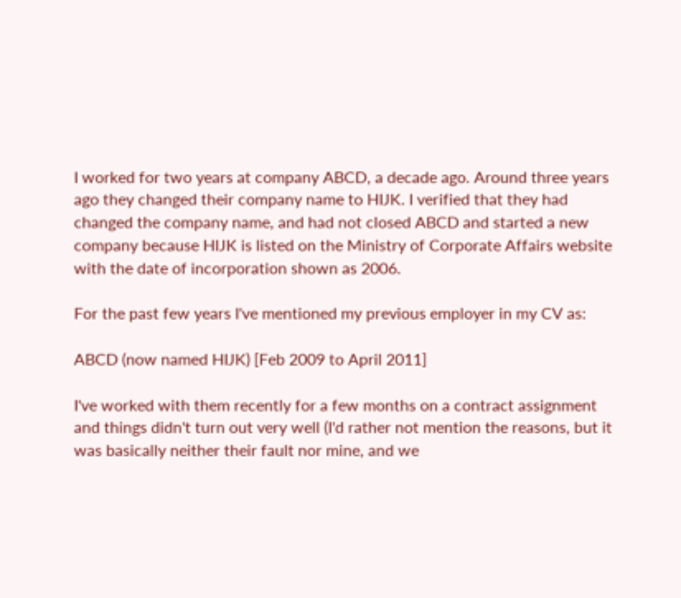I worked for two years at company ABCD, a decade ago. Around three years ago they changed their company name to HIJK. I verified that they had changed the company name, and had not closed ABCD and started a new company because HIJK is listed on the Ministry of Corporate Affairs website with the date of incorporation shown as 2006.

For the past few years I've mentioned my previous employer in my CV as:

ABCD (now named HIJK) [Feb 2009 to April 2011]

I've worked with them recently for a few months on a contract assignment and things didn't turn out very well (I'd rather not mention the reasons, but it was basically neither their fault nor mine, and we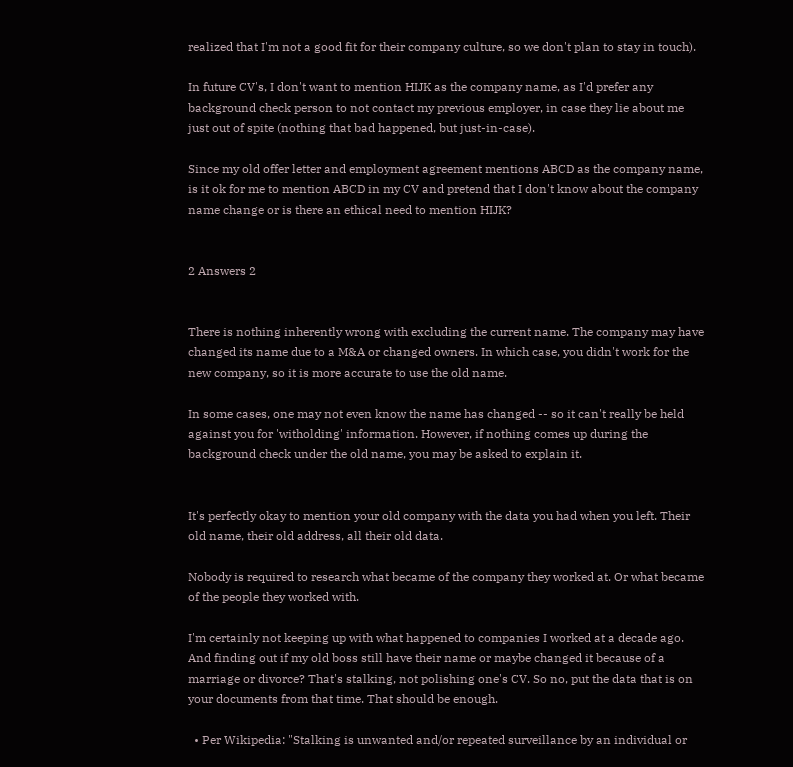realized that I'm not a good fit for their company culture, so we don't plan to stay in touch).

In future CV's, I don't want to mention HIJK as the company name, as I'd prefer any background check person to not contact my previous employer, in case they lie about me just out of spite (nothing that bad happened, but just-in-case).

Since my old offer letter and employment agreement mentions ABCD as the company name, is it ok for me to mention ABCD in my CV and pretend that I don't know about the company name change or is there an ethical need to mention HIJK?


2 Answers 2


There is nothing inherently wrong with excluding the current name. The company may have changed its name due to a M&A or changed owners. In which case, you didn't work for the new company, so it is more accurate to use the old name.

In some cases, one may not even know the name has changed -- so it can't really be held against you for 'witholding' information. However, if nothing comes up during the background check under the old name, you may be asked to explain it.


It's perfectly okay to mention your old company with the data you had when you left. Their old name, their old address, all their old data.

Nobody is required to research what became of the company they worked at. Or what became of the people they worked with.

I'm certainly not keeping up with what happened to companies I worked at a decade ago. And finding out if my old boss still have their name or maybe changed it because of a marriage or divorce? That's stalking, not polishing one's CV. So no, put the data that is on your documents from that time. That should be enough.

  • Per Wikipedia: "Stalking is unwanted and/or repeated surveillance by an individual or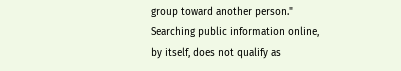group toward another person." Searching public information online, by itself, does not qualify as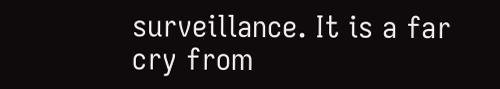surveillance. It is a far cry from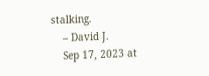stalking.
    – David J.
    Sep 17, 2023 at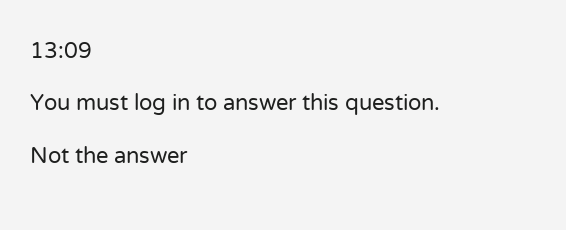13:09

You must log in to answer this question.

Not the answer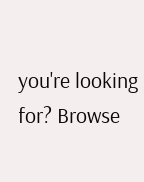you're looking for? Browse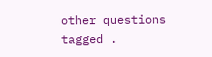other questions tagged .